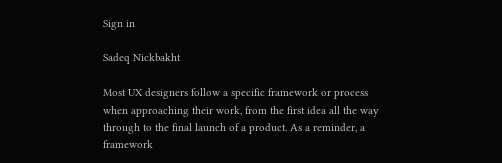Sign in

Sadeq Nickbakht

Most UX designers follow a specific framework or process when approaching their work, from the first idea all the way through to the final launch of a product. As a reminder, a framework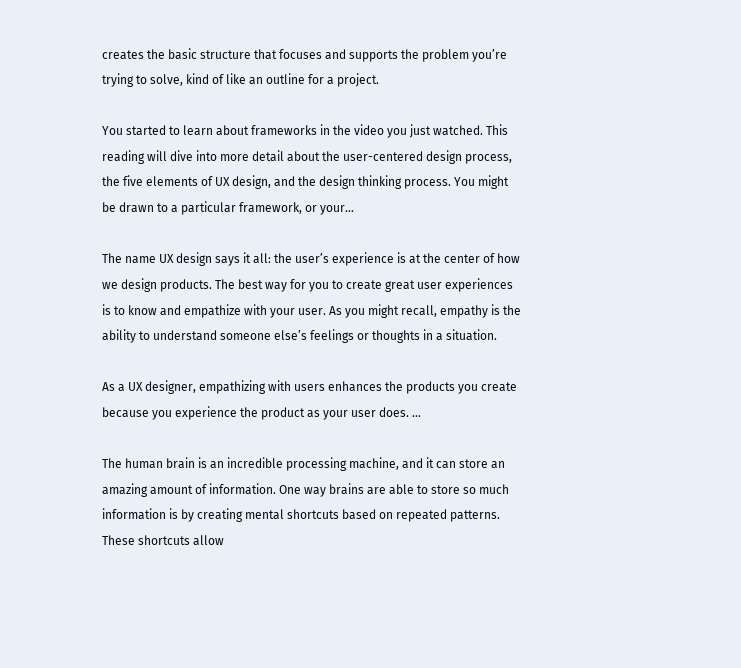creates the basic structure that focuses and supports the problem you’re trying to solve, kind of like an outline for a project.

You started to learn about frameworks in the video you just watched. This reading will dive into more detail about the user-centered design process, the five elements of UX design, and the design thinking process. You might be drawn to a particular framework, or your…

The name UX design says it all: the user’s experience is at the center of how we design products. The best way for you to create great user experiences is to know and empathize with your user. As you might recall, empathy is the ability to understand someone else’s feelings or thoughts in a situation.

As a UX designer, empathizing with users enhances the products you create because you experience the product as your user does. …

The human brain is an incredible processing machine, and it can store an amazing amount of information. One way brains are able to store so much information is by creating mental shortcuts based on repeated patterns. These shortcuts allow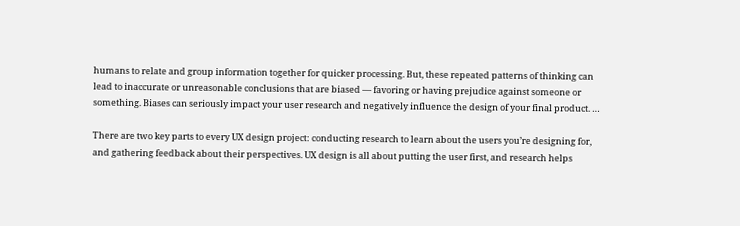humans to relate and group information together for quicker processing. But, these repeated patterns of thinking can lead to inaccurate or unreasonable conclusions that are biased — favoring or having prejudice against someone or something. Biases can seriously impact your user research and negatively influence the design of your final product. …

There are two key parts to every UX design project: conducting research to learn about the users you’re designing for, and gathering feedback about their perspectives. UX design is all about putting the user first, and research helps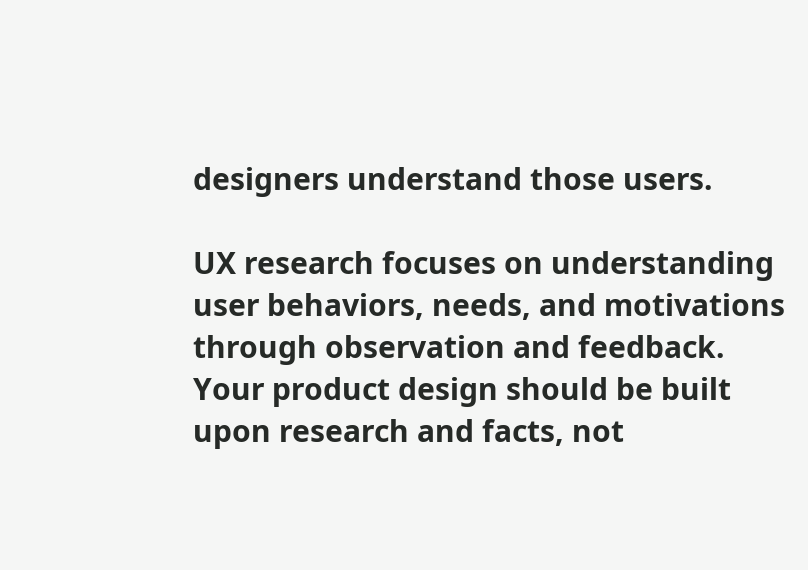designers understand those users.

UX research focuses on understanding user behaviors, needs, and motivations through observation and feedback. Your product design should be built upon research and facts, not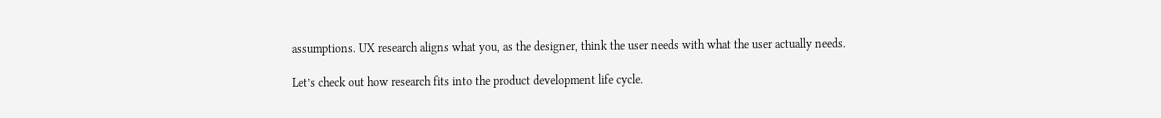assumptions. UX research aligns what you, as the designer, think the user needs with what the user actually needs.

Let’s check out how research fits into the product development life cycle.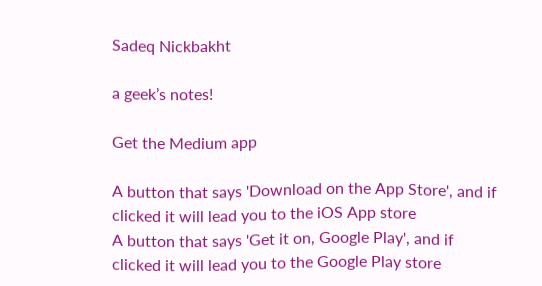Sadeq Nickbakht

a geek’s notes!

Get the Medium app

A button that says 'Download on the App Store', and if clicked it will lead you to the iOS App store
A button that says 'Get it on, Google Play', and if clicked it will lead you to the Google Play store